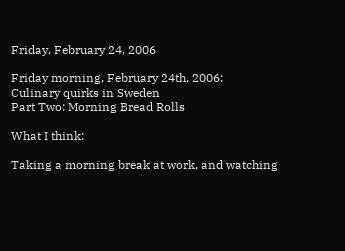Friday, February 24, 2006

Friday morning, February 24th, 2006:
Culinary quirks in Sweden
Part Two: Morning Bread Rolls

What I think:

Taking a morning break at work, and watching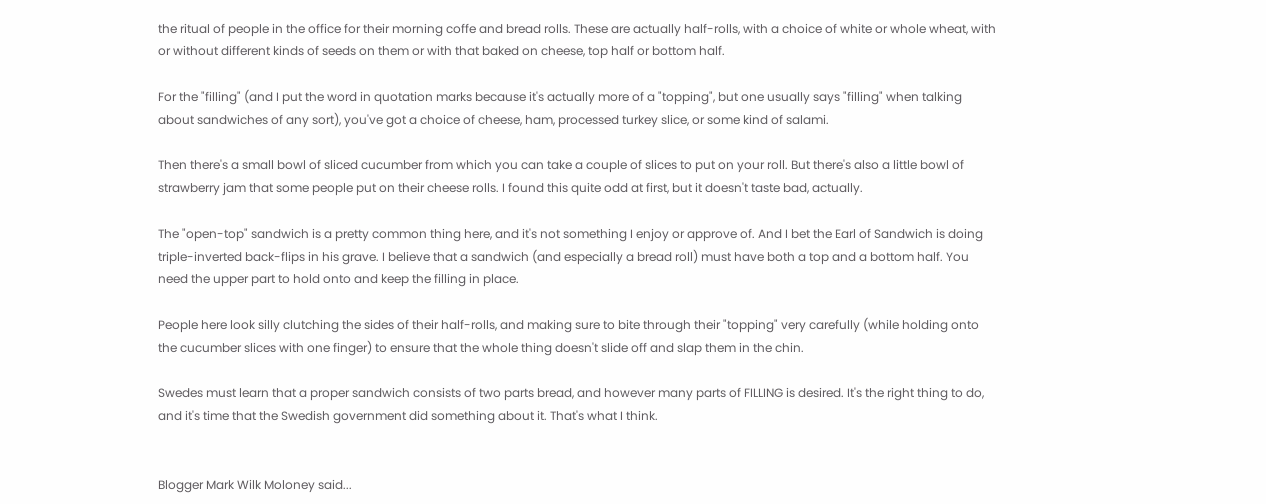the ritual of people in the office for their morning coffe and bread rolls. These are actually half-rolls, with a choice of white or whole wheat, with or without different kinds of seeds on them or with that baked on cheese, top half or bottom half.

For the "filling" (and I put the word in quotation marks because it's actually more of a "topping", but one usually says "filling" when talking about sandwiches of any sort), you've got a choice of cheese, ham, processed turkey slice, or some kind of salami.

Then there's a small bowl of sliced cucumber from which you can take a couple of slices to put on your roll. But there's also a little bowl of strawberry jam that some people put on their cheese rolls. I found this quite odd at first, but it doesn't taste bad, actually.

The "open-top" sandwich is a pretty common thing here, and it's not something I enjoy or approve of. And I bet the Earl of Sandwich is doing triple-inverted back-flips in his grave. I believe that a sandwich (and especially a bread roll) must have both a top and a bottom half. You need the upper part to hold onto and keep the filling in place.

People here look silly clutching the sides of their half-rolls, and making sure to bite through their "topping" very carefully (while holding onto the cucumber slices with one finger) to ensure that the whole thing doesn't slide off and slap them in the chin.

Swedes must learn that a proper sandwich consists of two parts bread, and however many parts of FILLING is desired. It's the right thing to do, and it's time that the Swedish government did something about it. That's what I think.


Blogger Mark Wilk Moloney said...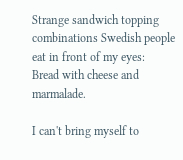Strange sandwich topping combinations Swedish people eat in front of my eyes:
Bread with cheese and marmalade.

I can't bring myself to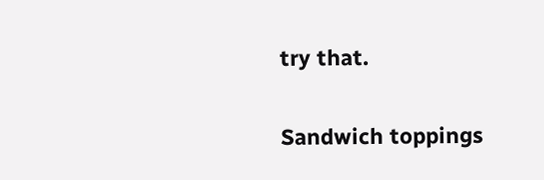try that.

Sandwich toppings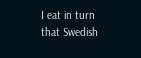I eat in turn that Swedish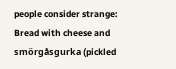people consider strange:
Bread with cheese and smörgåsgurka (pickled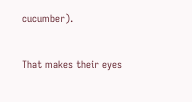cucumber).

That makes their eyes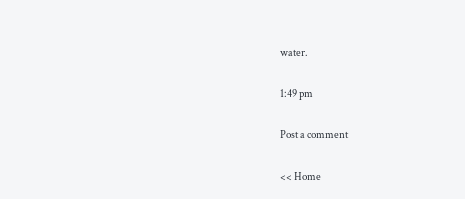water.

1:49 pm

Post a comment

<< Home